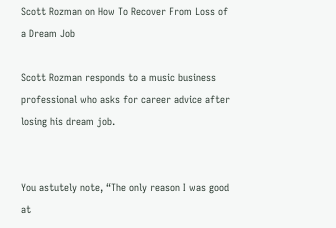Scott Rozman on How To Recover From Loss of a Dream Job

Scott Rozman responds to a music business professional who asks for career advice after losing his dream job.


You astutely note, “The only reason I was good at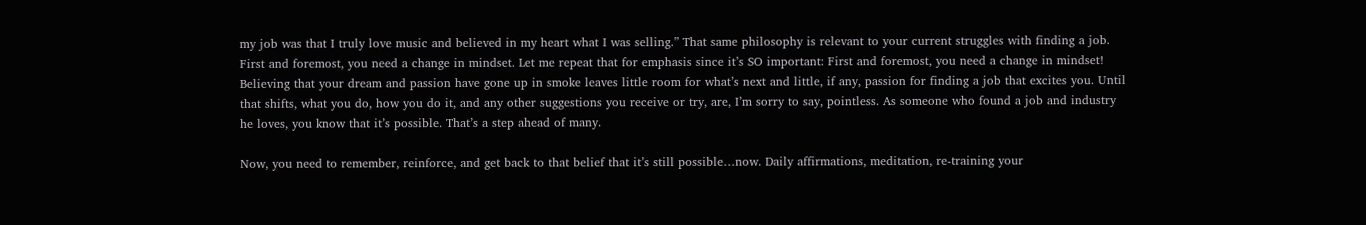my job was that I truly love music and believed in my heart what I was selling.” That same philosophy is relevant to your current struggles with finding a job. First and foremost, you need a change in mindset. Let me repeat that for emphasis since it’s SO important: First and foremost, you need a change in mindset! Believing that your dream and passion have gone up in smoke leaves little room for what’s next and little, if any, passion for finding a job that excites you. Until that shifts, what you do, how you do it, and any other suggestions you receive or try, are, I’m sorry to say, pointless. As someone who found a job and industry he loves, you know that it’s possible. That’s a step ahead of many.

Now, you need to remember, reinforce, and get back to that belief that it’s still possible…now. Daily affirmations, meditation, re-training your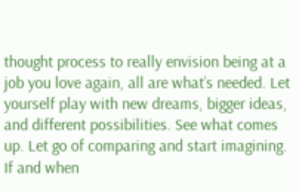thought process to really envision being at a job you love again, all are what’s needed. Let yourself play with new dreams, bigger ideas, and different possibilities. See what comes up. Let go of comparing and start imagining. If and when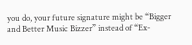you do, your future signature might be “Bigger and Better Music Bizzer” instead of “Ex-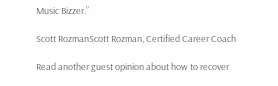Music Bizzer.”

Scott RozmanScott Rozman, Certified Career Coach

Read another guest opinion about how to recover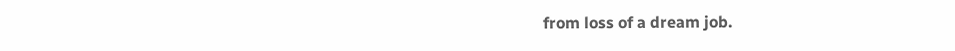from loss of a dream job.